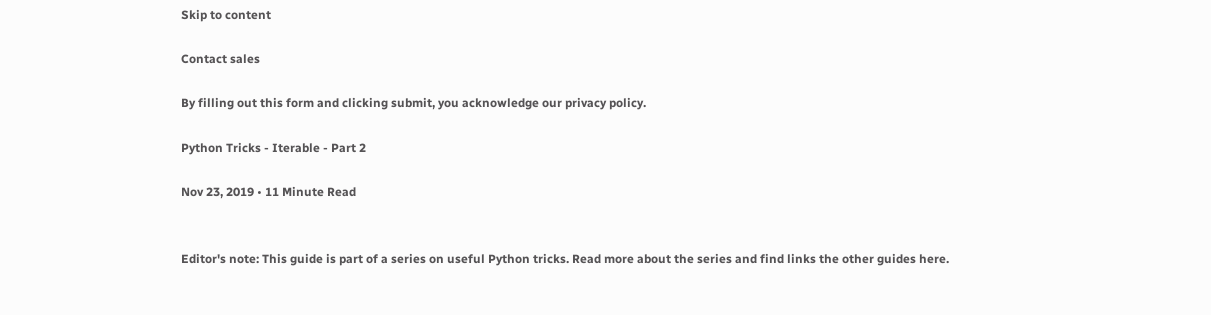Skip to content

Contact sales

By filling out this form and clicking submit, you acknowledge our privacy policy.

Python Tricks - Iterable - Part 2

Nov 23, 2019 • 11 Minute Read


Editor's note: This guide is part of a series on useful Python tricks. Read more about the series and find links the other guides here.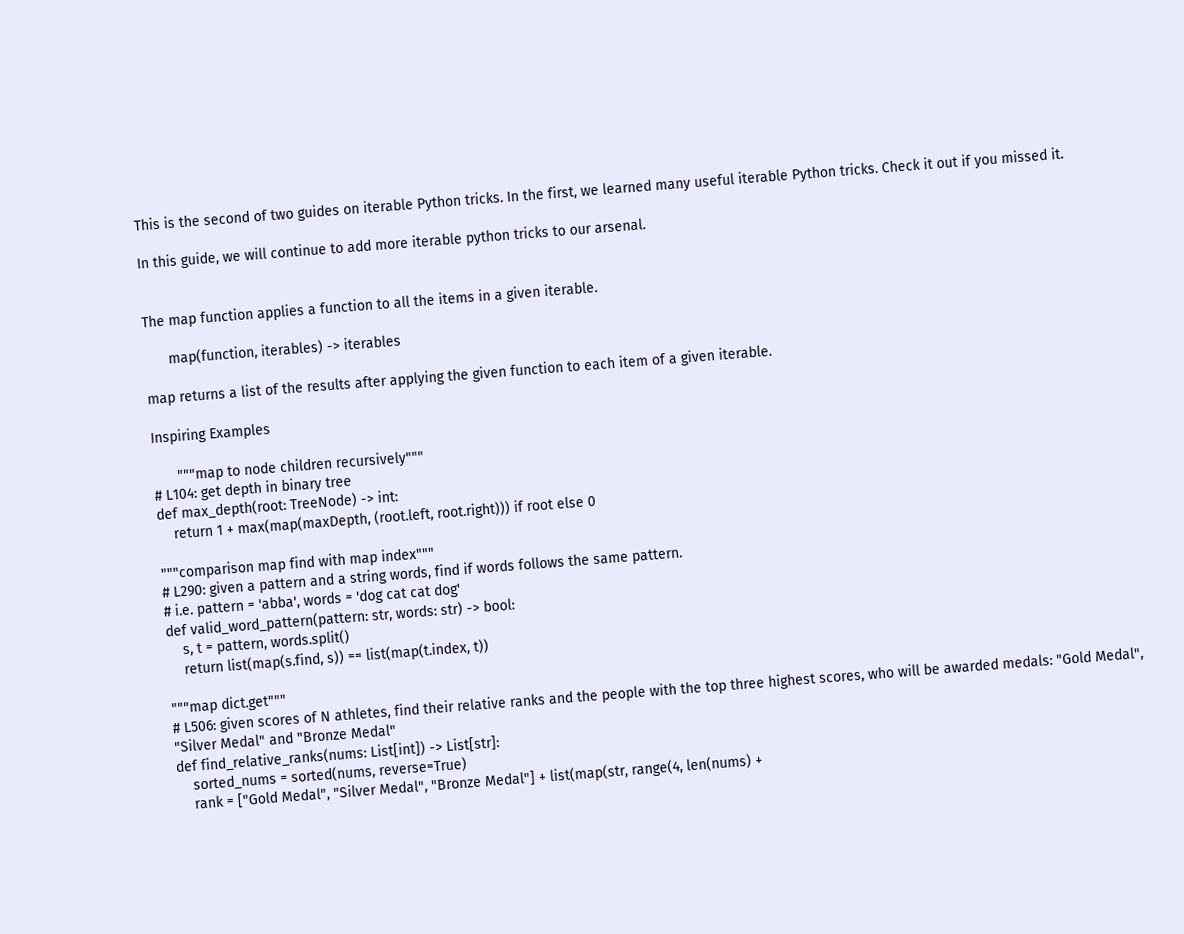This is the second of two guides on iterable Python tricks. In the first, we learned many useful iterable Python tricks. Check it out if you missed it.

In this guide, we will continue to add more iterable python tricks to our arsenal.


The map function applies a function to all the items in a given iterable.

      map(function, iterables) -> iterables

map returns a list of the results after applying the given function to each item of a given iterable.

Inspiring Examples

      """map to node children recursively"""
# L104: get depth in binary tree
def max_depth(root: TreeNode) -> int:
    return 1 + max(map(maxDepth, (root.left, root.right))) if root else 0

"""comparison map find with map index"""
# L290: given a pattern and a string words, find if words follows the same pattern.
# i.e. pattern = 'abba', words = 'dog cat cat dog'
def valid_word_pattern(pattern: str, words: str) -> bool:
    s, t = pattern, words.split()
    return list(map(s.find, s)) == list(map(t.index, t))

"""map dict.get"""
# L506: given scores of N athletes, find their relative ranks and the people with the top three highest scores, who will be awarded medals: "Gold Medal", "Silver Medal" and "Bronze Medal"
def find_relative_ranks(nums: List[int]) -> List[str]:
    sorted_nums = sorted(nums, reverse=True)
    rank = ["Gold Medal", "Silver Medal", "Bronze Medal"] + list(map(str, range(4, len(nums) +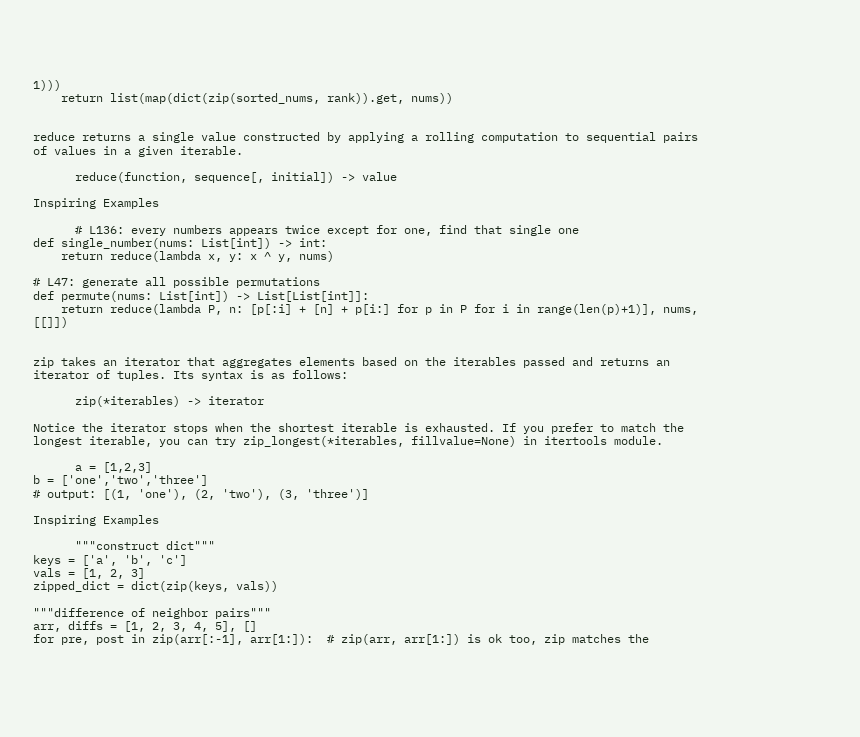1)))
    return list(map(dict(zip(sorted_nums, rank)).get, nums))


reduce returns a single value constructed by applying a rolling computation to sequential pairs of values in a given iterable.

      reduce(function, sequence[, initial]) -> value

Inspiring Examples

      # L136: every numbers appears twice except for one, find that single one
def single_number(nums: List[int]) -> int:
    return reduce(lambda x, y: x ^ y, nums)

# L47: generate all possible permutations
def permute(nums: List[int]) -> List[List[int]]:
    return reduce(lambda P, n: [p[:i] + [n] + p[i:] for p in P for i in range(len(p)+1)], nums, [[]])


zip takes an iterator that aggregates elements based on the iterables passed and returns an iterator of tuples. Its syntax is as follows:

      zip(*iterables) -> iterator

Notice the iterator stops when the shortest iterable is exhausted. If you prefer to match the longest iterable, you can try zip_longest(*iterables, fillvalue=None) in itertools module.

      a = [1,2,3]
b = ['one','two','three']
# output: [(1, 'one'), (2, 'two'), (3, 'three')]

Inspiring Examples

      """construct dict"""
keys = ['a', 'b', 'c']
vals = [1, 2, 3]
zipped_dict = dict(zip(keys, vals))

"""difference of neighbor pairs"""
arr, diffs = [1, 2, 3, 4, 5], []
for pre, post in zip(arr[:-1], arr[1:]):  # zip(arr, arr[1:]) is ok too, zip matches the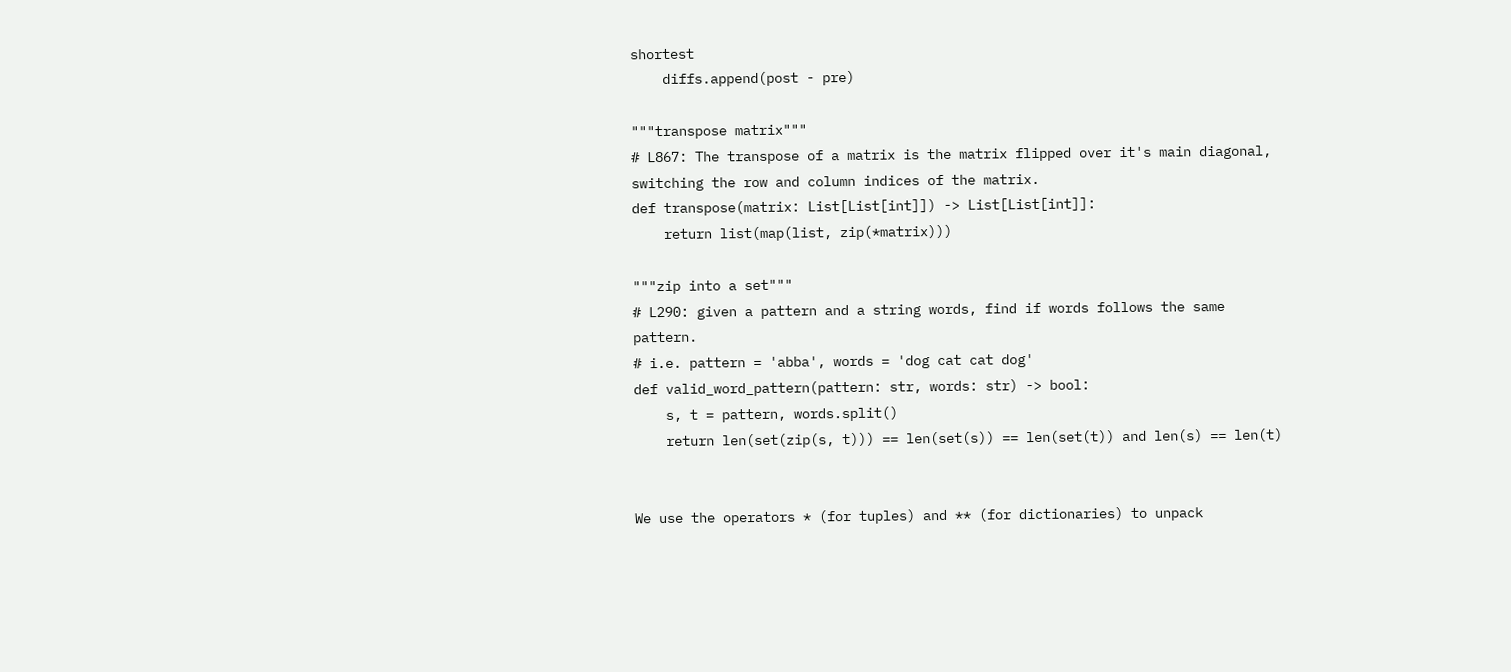shortest
    diffs.append(post - pre)

"""transpose matrix"""
# L867: The transpose of a matrix is the matrix flipped over it's main diagonal, switching the row and column indices of the matrix.
def transpose(matrix: List[List[int]]) -> List[List[int]]:
    return list(map(list, zip(*matrix)))

"""zip into a set"""
# L290: given a pattern and a string words, find if words follows the same pattern.
# i.e. pattern = 'abba', words = 'dog cat cat dog'
def valid_word_pattern(pattern: str, words: str) -> bool:
    s, t = pattern, words.split()
    return len(set(zip(s, t))) == len(set(s)) == len(set(t)) and len(s) == len(t)


We use the operators * (for tuples) and ** (for dictionaries) to unpack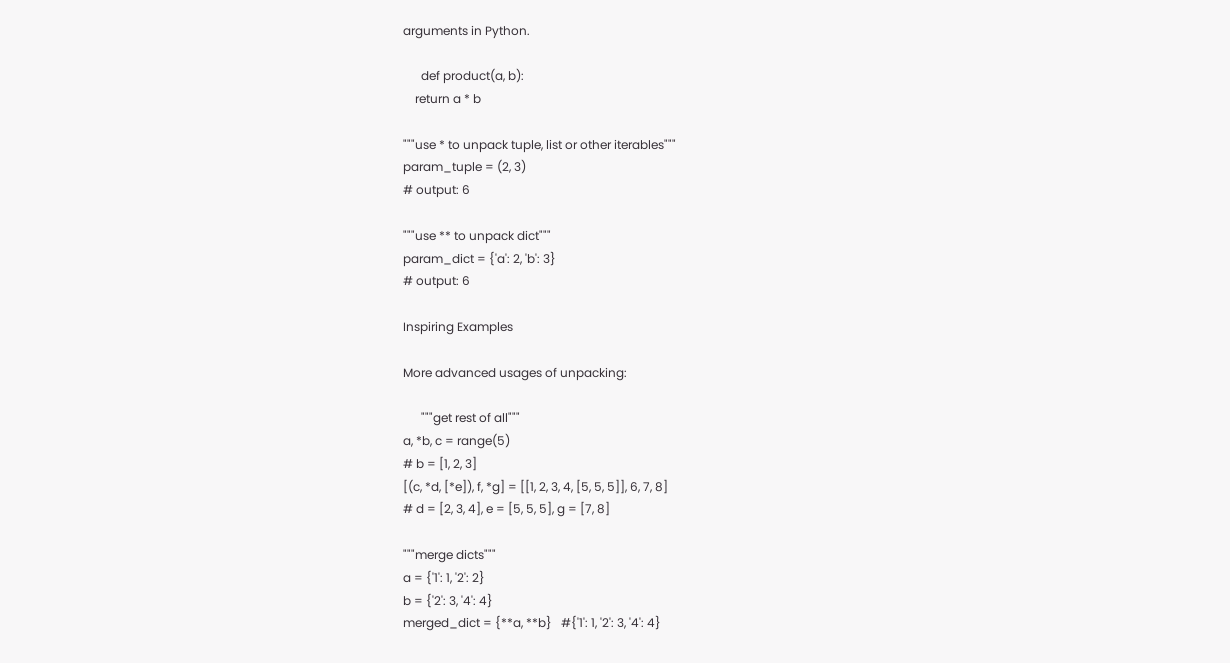arguments in Python.

      def product(a, b):
    return a * b

"""use * to unpack tuple, list or other iterables"""
param_tuple = (2, 3)
# output: 6

"""use ** to unpack dict"""
param_dict = {'a': 2, 'b': 3}
# output: 6

Inspiring Examples

More advanced usages of unpacking:

      """get rest of all"""
a, *b, c = range(5)
# b = [1, 2, 3]
[(c, *d, [*e]), f, *g] = [[1, 2, 3, 4, [5, 5, 5]], 6, 7, 8]
# d = [2, 3, 4], e = [5, 5, 5], g = [7, 8]

"""merge dicts"""
a = {'1': 1, '2': 2}
b = {'2': 3, '4': 4}
merged_dict = {**a, **b}   #{'1': 1, '2': 3, '4': 4}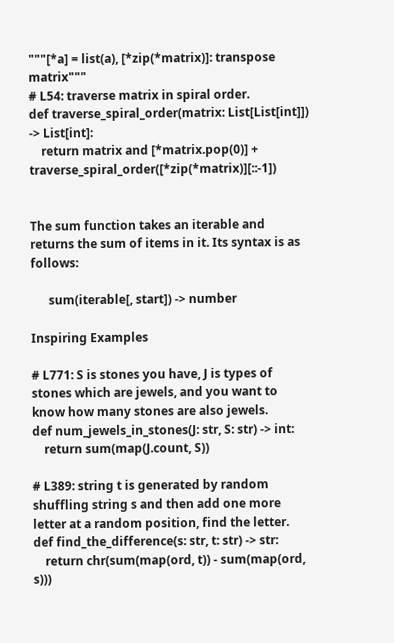"""[*a] = list(a), [*zip(*matrix)]: transpose matrix"""
# L54: traverse matrix in spiral order.
def traverse_spiral_order(matrix: List[List[int]]) -> List[int]:
    return matrix and [*matrix.pop(0)] + traverse_spiral_order([*zip(*matrix)][::-1])


The sum function takes an iterable and returns the sum of items in it. Its syntax is as follows:

      sum(iterable[, start]) -> number

Inspiring Examples

# L771: S is stones you have, J is types of stones which are jewels, and you want to know how many stones are also jewels.
def num_jewels_in_stones(J: str, S: str) -> int:
    return sum(map(J.count, S))

# L389: string t is generated by random shuffling string s and then add one more letter at a random position, find the letter.
def find_the_difference(s: str, t: str) -> str:
    return chr(sum(map(ord, t)) - sum(map(ord, s)))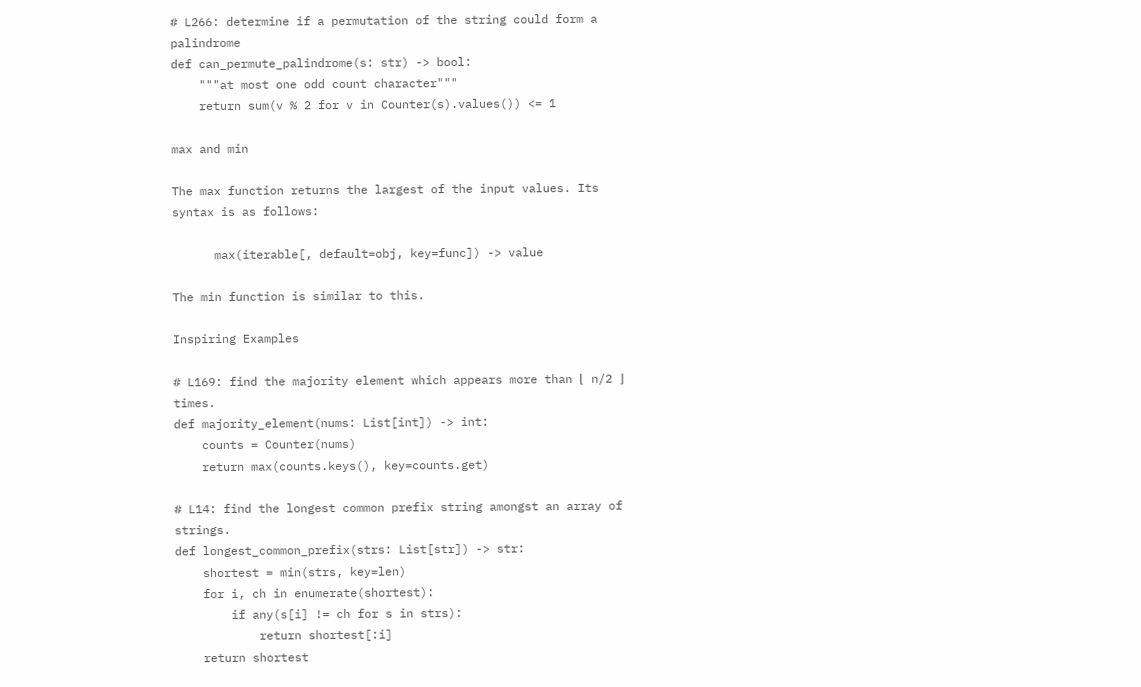# L266: determine if a permutation of the string could form a palindrome
def can_permute_palindrome(s: str) -> bool:
    """at most one odd count character"""
    return sum(v % 2 for v in Counter(s).values()) <= 1

max and min

The max function returns the largest of the input values. Its syntax is as follows:

      max(iterable[, default=obj, key=func]) -> value

The min function is similar to this.

Inspiring Examples

# L169: find the majority element which appears more than ⌊ n/2 ⌋ times.
def majority_element(nums: List[int]) -> int:
    counts = Counter(nums)
    return max(counts.keys(), key=counts.get)

# L14: find the longest common prefix string amongst an array of strings.
def longest_common_prefix(strs: List[str]) -> str:
    shortest = min(strs, key=len)
    for i, ch in enumerate(shortest):
        if any(s[i] != ch for s in strs):
            return shortest[:i]
    return shortest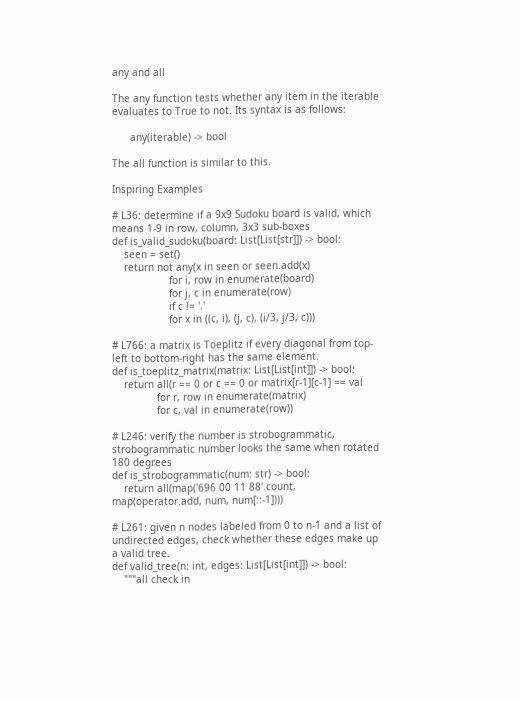any and all

The any function tests whether any item in the iterable evaluates to True to not. Its syntax is as follows:

      any(iterable) -> bool

The all function is similar to this.

Inspiring Examples

# L36: determine if a 9x9 Sudoku board is valid, which means 1-9 in row, column, 3x3 sub-boxes
def is_valid_sudoku(board: List[List[str]]) -> bool:
    seen = set()
    return not any(x in seen or seen.add(x)
                   for i, row in enumerate(board)
                   for j, c in enumerate(row)
                   if c != '.'
                   for x in ((c, i), (j, c), (i/3, j/3, c)))

# L766: a matrix is Toeplitz if every diagonal from top-left to bottom-right has the same element.
def is_toeplitz_matrix(matrix: List[List[int]]) -> bool:
    return all(r == 0 or c == 0 or matrix[r-1][c-1] == val
               for r, row in enumerate(matrix)
               for c, val in enumerate(row))

# L246: verify the number is strobogrammatic, strobogrammatic number looks the same when rotated 180 degrees
def is_strobogrammatic(num: str) -> bool:
    return all(map('696 00 11 88'.count, map(operator.add, num, num[::-1])))

# L261: given n nodes labeled from 0 to n-1 and a list of undirected edges, check whether these edges make up a valid tree.
def valid_tree(n: int, edges: List[List[int]]) -> bool:
    """all check in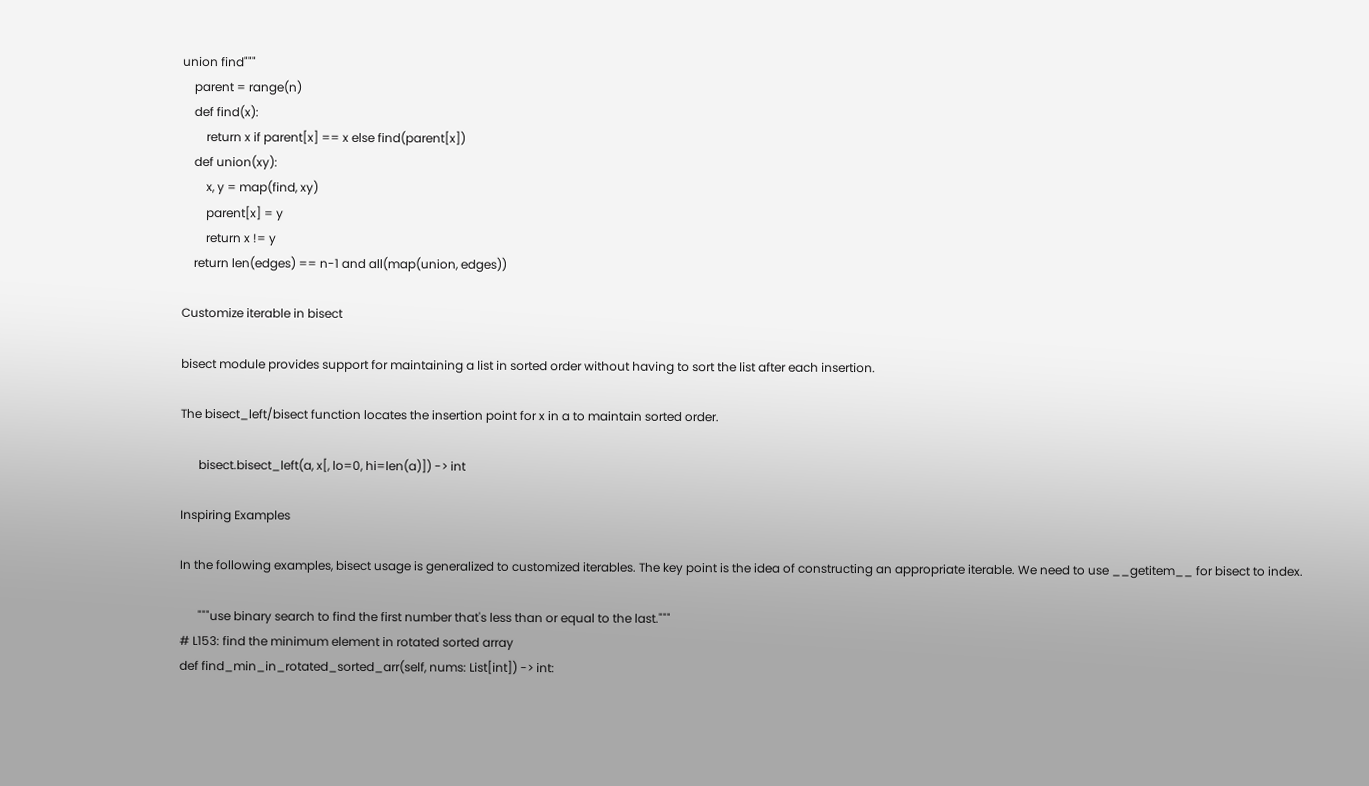union find"""
    parent = range(n)
    def find(x):
        return x if parent[x] == x else find(parent[x])
    def union(xy):
        x, y = map(find, xy)
        parent[x] = y
        return x != y
    return len(edges) == n-1 and all(map(union, edges))

Customize iterable in bisect

bisect module provides support for maintaining a list in sorted order without having to sort the list after each insertion.

The bisect_left/bisect function locates the insertion point for x in a to maintain sorted order.

      bisect.bisect_left(a, x[, lo=0, hi=len(a)]) -> int

Inspiring Examples

In the following examples, bisect usage is generalized to customized iterables. The key point is the idea of constructing an appropriate iterable. We need to use __getitem__ for bisect to index.

      """use binary search to find the first number that's less than or equal to the last."""
# L153: find the minimum element in rotated sorted array
def find_min_in_rotated_sorted_arr(self, nums: List[int]) -> int: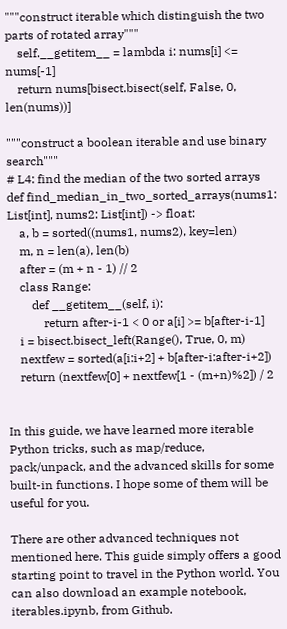"""construct iterable which distinguish the two parts of rotated array"""
    self.__getitem__ = lambda i: nums[i] <= nums[-1]
    return nums[bisect.bisect(self, False, 0, len(nums))]

"""construct a boolean iterable and use binary search"""
# L4: find the median of the two sorted arrays
def find_median_in_two_sorted_arrays(nums1: List[int], nums2: List[int]) -> float:
    a, b = sorted((nums1, nums2), key=len)
    m, n = len(a), len(b)
    after = (m + n - 1) // 2
    class Range:
        def __getitem__(self, i):
            return after-i-1 < 0 or a[i] >= b[after-i-1]
    i = bisect.bisect_left(Range(), True, 0, m)
    nextfew = sorted(a[i:i+2] + b[after-i:after-i+2])
    return (nextfew[0] + nextfew[1 - (m+n)%2]) / 2


In this guide, we have learned more iterable Python tricks, such as map/reduce, pack/unpack, and the advanced skills for some built-in functions. I hope some of them will be useful for you.

There are other advanced techniques not mentioned here. This guide simply offers a good starting point to travel in the Python world. You can also download an example notebook, iterables.ipynb, from Github.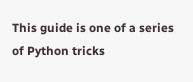This guide is one of a series of Python tricks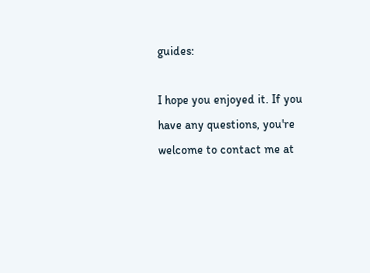guides:

I hope you enjoyed it. If you have any questions, you're welcome to contact me at